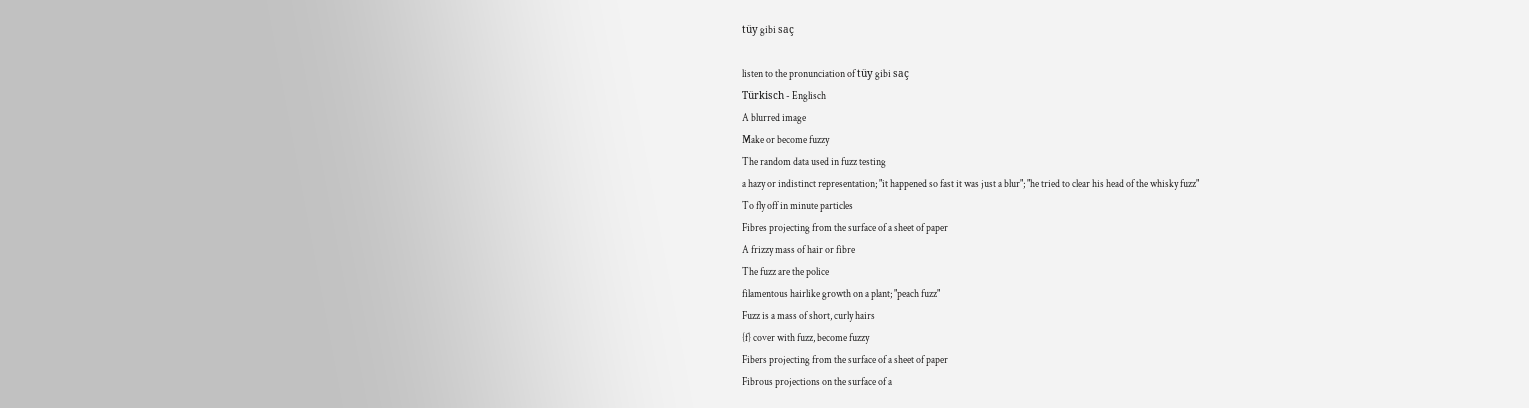tüy gibi saç

listen to the pronunciation of tüy gibi saç
Türkisch - Englisch
A blurred image
Make or become fuzzy
The random data used in fuzz testing
a hazy or indistinct representation; "it happened so fast it was just a blur"; "he tried to clear his head of the whisky fuzz"
To fly off in minute particles
Fibres projecting from the surface of a sheet of paper
A frizzy mass of hair or fibre
The fuzz are the police
filamentous hairlike growth on a plant; "peach fuzz"
Fuzz is a mass of short, curly hairs
{f} cover with fuzz, become fuzzy
Fibers projecting from the surface of a sheet of paper
Fibrous projections on the surface of a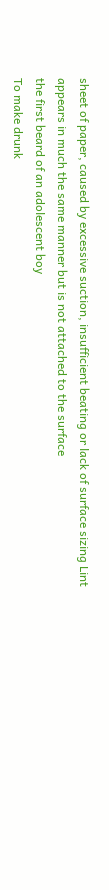sheet of paper, caused by excessive suction, insufficient beating or lack of surface sizing Lint appears in much the same manner but is not attached to the surface
the first beard of an adolescent boy
To make drunk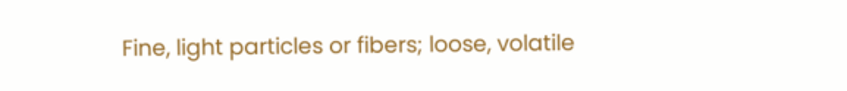Fine, light particles or fibers; loose, volatile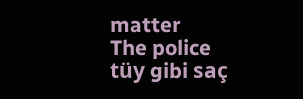matter
The police
tüy gibi saç